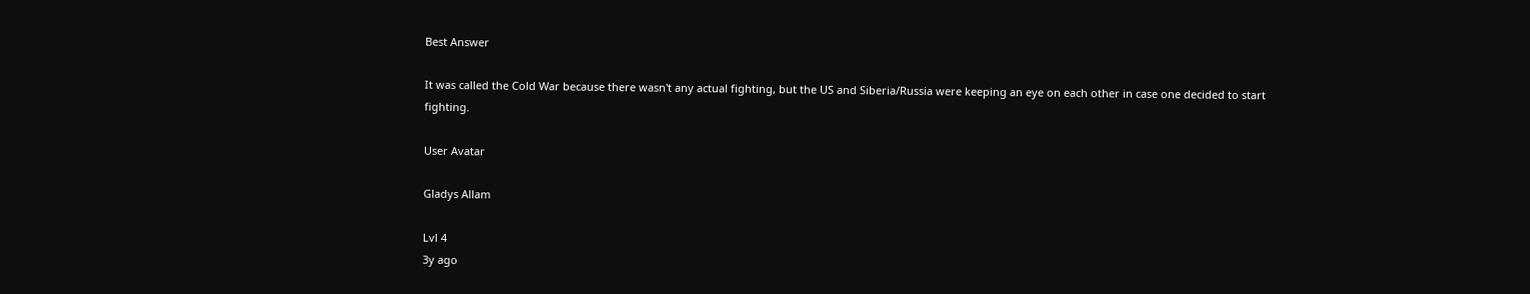Best Answer

It was called the Cold War because there wasn't any actual fighting, but the US and Siberia/Russia were keeping an eye on each other in case one decided to start fighting.

User Avatar

Gladys Allam

Lvl 4
3y ago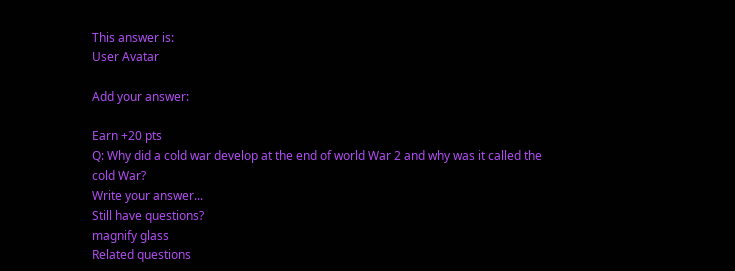This answer is:
User Avatar

Add your answer:

Earn +20 pts
Q: Why did a cold war develop at the end of world War 2 and why was it called the cold War?
Write your answer...
Still have questions?
magnify glass
Related questions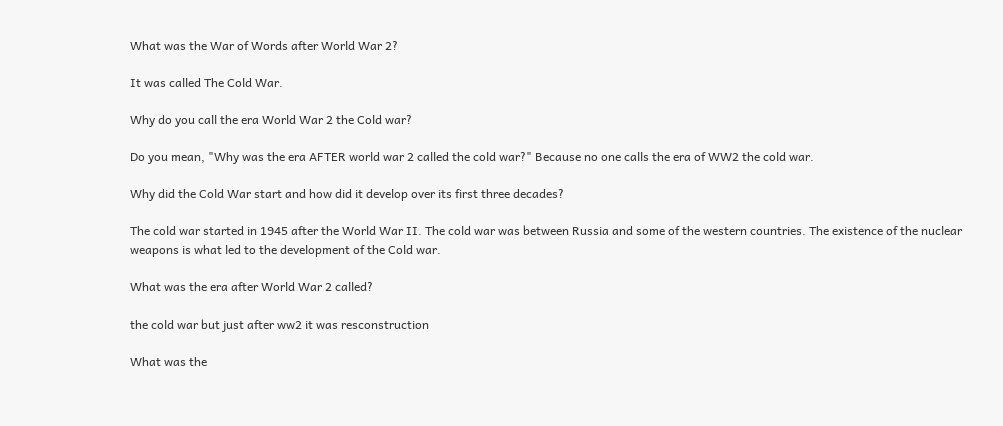What was the War of Words after World War 2?

It was called The Cold War.

Why do you call the era World War 2 the Cold war?

Do you mean, "Why was the era AFTER world war 2 called the cold war?" Because no one calls the era of WW2 the cold war.

Why did the Cold War start and how did it develop over its first three decades?

The cold war started in 1945 after the World War II. The cold war was between Russia and some of the western countries. The existence of the nuclear weapons is what led to the development of the Cold war.

What was the era after World War 2 called?

the cold war but just after ww2 it was resconstruction

What was the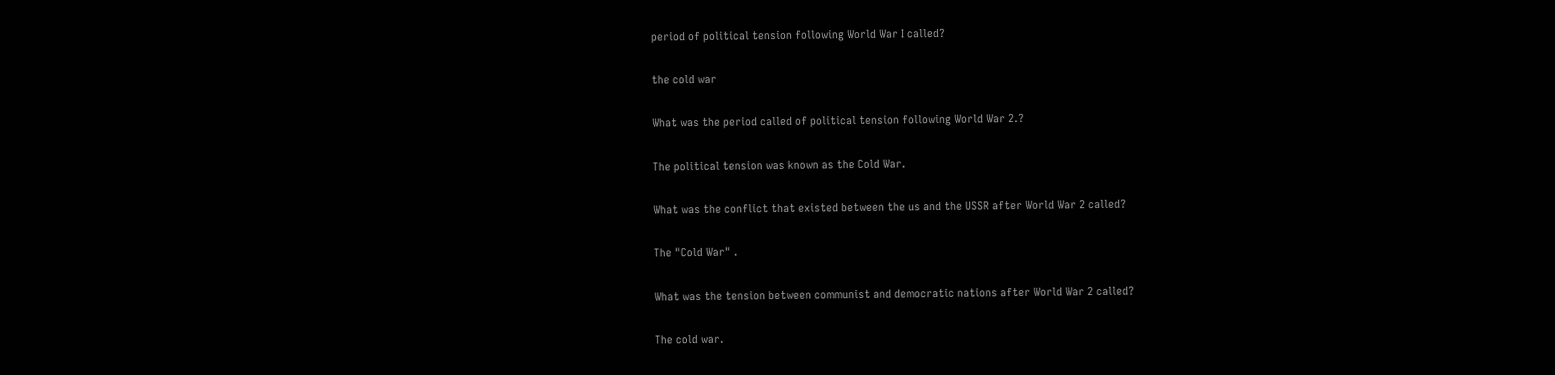period of political tension following World War I called?

the cold war

What was the period called of political tension following World War 2.?

The political tension was known as the Cold War.

What was the conflict that existed between the us and the USSR after World War 2 called?

The "Cold War" .

What was the tension between communist and democratic nations after World War 2 called?

The cold war.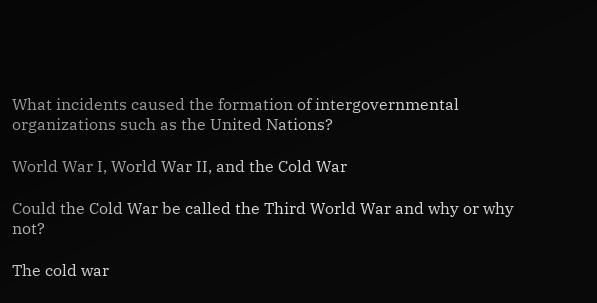What incidents caused the formation of intergovernmental organizations such as the United Nations?

World War I, World War II, and the Cold War

Could the Cold War be called the Third World War and why or why not?

The cold war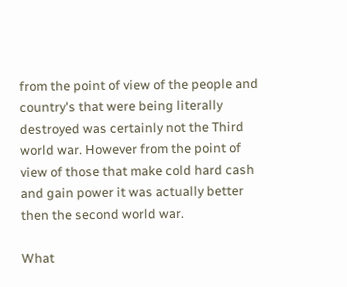from the point of view of the people and country's that were being literally destroyed was certainly not the Third world war. However from the point of view of those that make cold hard cash and gain power it was actually better then the second world war.

What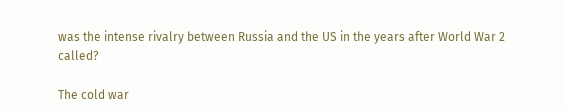was the intense rivalry between Russia and the US in the years after World War 2 called?

The cold war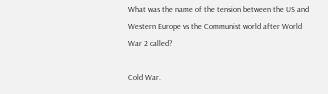What was the name of the tension between the US and Western Europe vs the Communist world after World War 2 called?

Cold War.